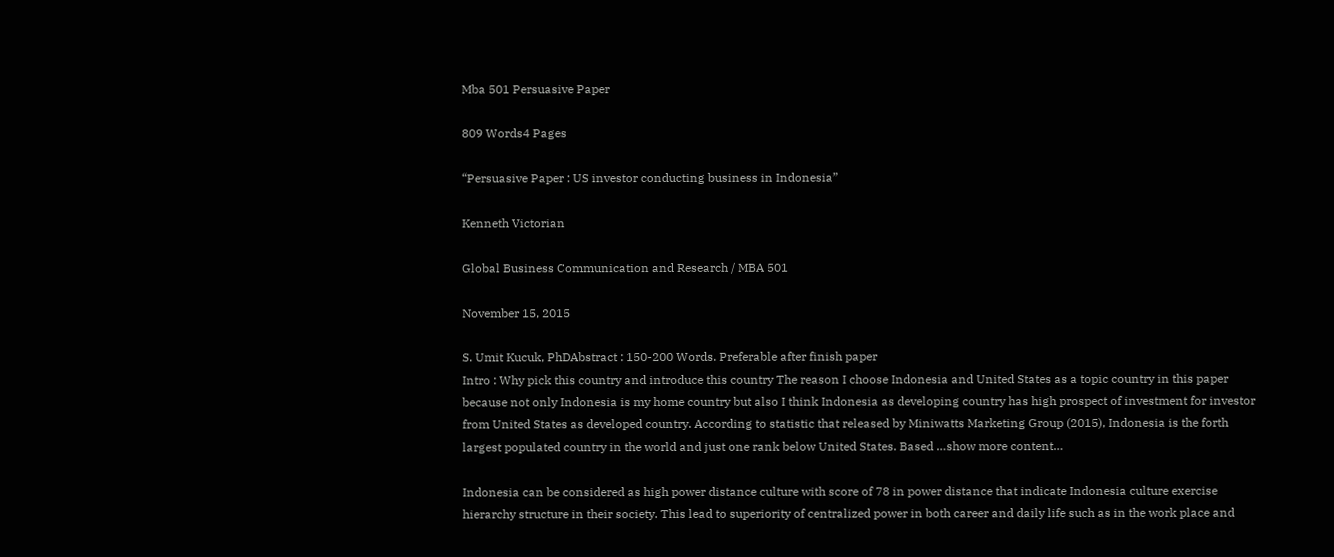Mba 501 Persuasive Paper

809 Words4 Pages

“Persuasive Paper : US investor conducting business in Indonesia”

Kenneth Victorian

Global Business Communication and Research / MBA 501

November 15, 2015

S. Umit Kucuk, PhDAbstract : 150-200 Words. Preferable after finish paper
Intro : Why pick this country and introduce this country The reason I choose Indonesia and United States as a topic country in this paper because not only Indonesia is my home country but also I think Indonesia as developing country has high prospect of investment for investor from United States as developed country. According to statistic that released by Miniwatts Marketing Group (2015), Indonesia is the forth largest populated country in the world and just one rank below United States. Based …show more content…

Indonesia can be considered as high power distance culture with score of 78 in power distance that indicate Indonesia culture exercise hierarchy structure in their society. This lead to superiority of centralized power in both career and daily life such as in the work place and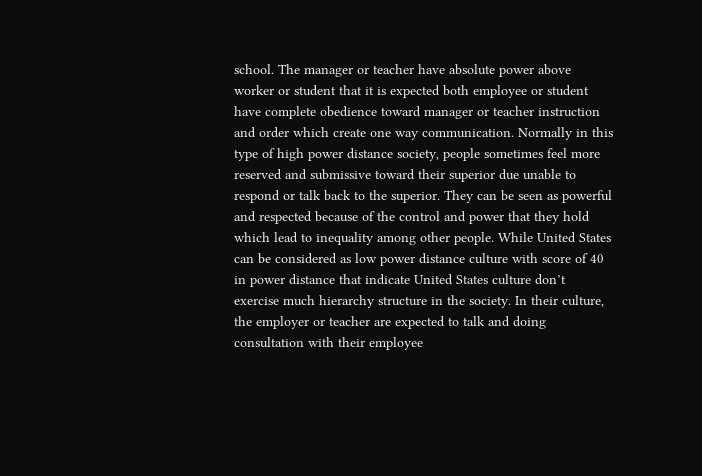school. The manager or teacher have absolute power above worker or student that it is expected both employee or student have complete obedience toward manager or teacher instruction and order which create one way communication. Normally in this type of high power distance society, people sometimes feel more reserved and submissive toward their superior due unable to respond or talk back to the superior. They can be seen as powerful and respected because of the control and power that they hold which lead to inequality among other people. While United States can be considered as low power distance culture with score of 40 in power distance that indicate United States culture don’t exercise much hierarchy structure in the society. In their culture, the employer or teacher are expected to talk and doing consultation with their employee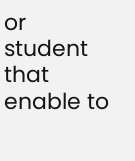or student that enable to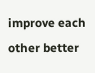improve each other better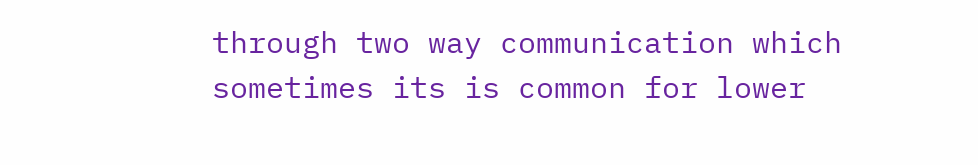through two way communication which sometimes its is common for lower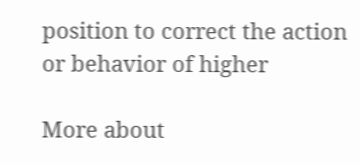position to correct the action or behavior of higher

More about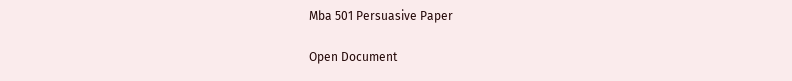Mba 501 Persuasive Paper

Open Document